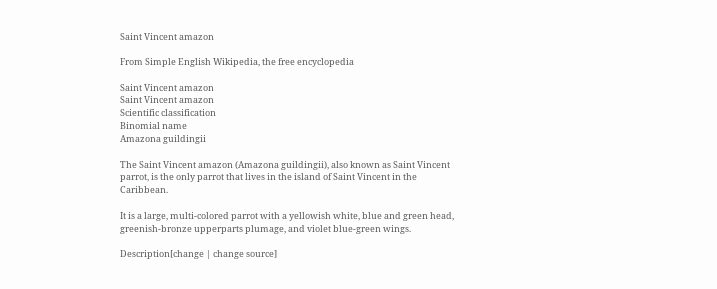Saint Vincent amazon

From Simple English Wikipedia, the free encyclopedia

Saint Vincent amazon
Saint Vincent amazon
Scientific classification
Binomial name
Amazona guildingii

The Saint Vincent amazon (Amazona guildingii), also known as Saint Vincent parrot, is the only parrot that lives in the island of Saint Vincent in the Caribbean.

It is a large, multi-colored parrot with a yellowish white, blue and green head, greenish-bronze upperparts plumage, and violet blue-green wings.

Description[change | change source]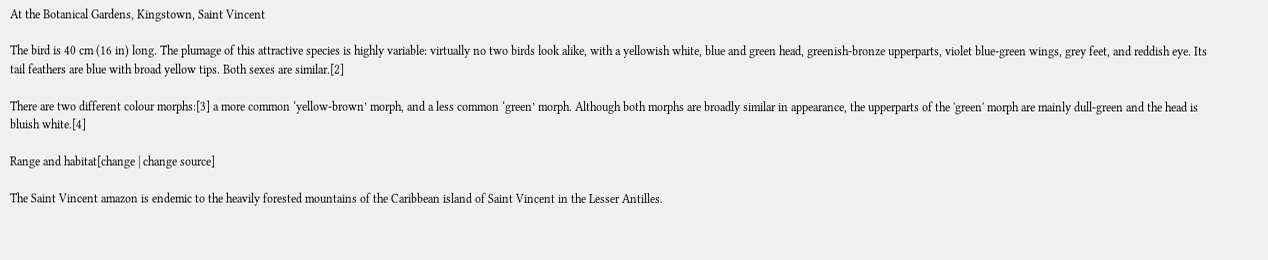At the Botanical Gardens, Kingstown, Saint Vincent

The bird is 40 cm (16 in) long. The plumage of this attractive species is highly variable: virtually no two birds look alike, with a yellowish white, blue and green head, greenish-bronze upperparts, violet blue-green wings, grey feet, and reddish eye. Its tail feathers are blue with broad yellow tips. Both sexes are similar.[2]

There are two different colour morphs:[3] a more common ‘yellow-brown’ morph, and a less common ‘green’ morph. Although both morphs are broadly similar in appearance, the upperparts of the 'green' morph are mainly dull-green and the head is bluish white.[4]

Range and habitat[change | change source]

The Saint Vincent amazon is endemic to the heavily forested mountains of the Caribbean island of Saint Vincent in the Lesser Antilles.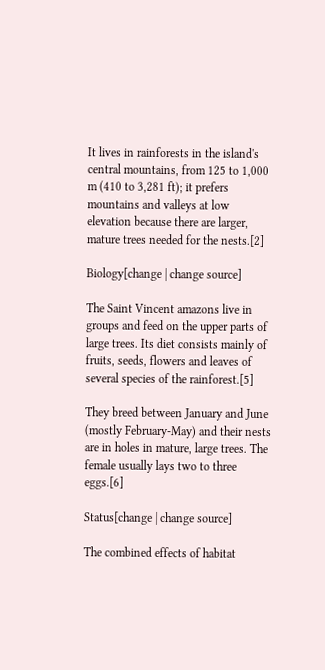It lives in rainforests in the island's central mountains, from 125 to 1,000 m (410 to 3,281 ft); it prefers mountains and valleys at low elevation because there are larger, mature trees needed for the nests.[2]

Biology[change | change source]

The Saint Vincent amazons live in groups and feed on the upper parts of large trees. Its diet consists mainly of fruits, seeds, flowers and leaves of several species of the rainforest.[5]

They breed between January and June (mostly February-May) and their nests are in holes in mature, large trees. The female usually lays two to three eggs.[6]

Status[change | change source]

The combined effects of habitat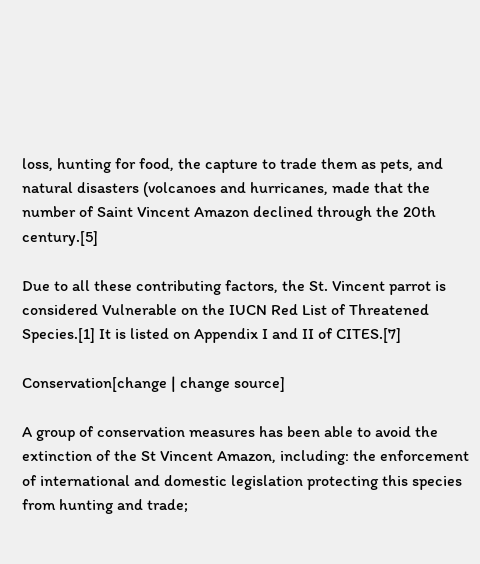loss, hunting for food, the capture to trade them as pets, and natural disasters (volcanoes and hurricanes, made that the number of Saint Vincent Amazon declined through the 20th century.[5]

Due to all these contributing factors, the St. Vincent parrot is considered Vulnerable on the IUCN Red List of Threatened Species.[1] It is listed on Appendix I and II of CITES.[7]

Conservation[change | change source]

A group of conservation measures has been able to avoid the extinction of the St Vincent Amazon, including: the enforcement of international and domestic legislation protecting this species from hunting and trade;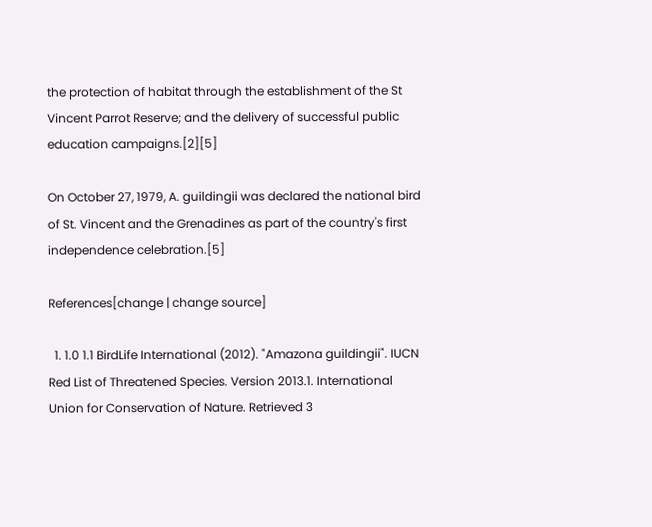the protection of habitat through the establishment of the St Vincent Parrot Reserve; and the delivery of successful public education campaigns.[2][5]

On October 27, 1979, A. guildingii was declared the national bird of St. Vincent and the Grenadines as part of the country's first independence celebration.[5]

References[change | change source]

  1. 1.0 1.1 BirdLife International (2012). "Amazona guildingii". IUCN Red List of Threatened Species. Version 2013.1. International Union for Conservation of Nature. Retrieved 3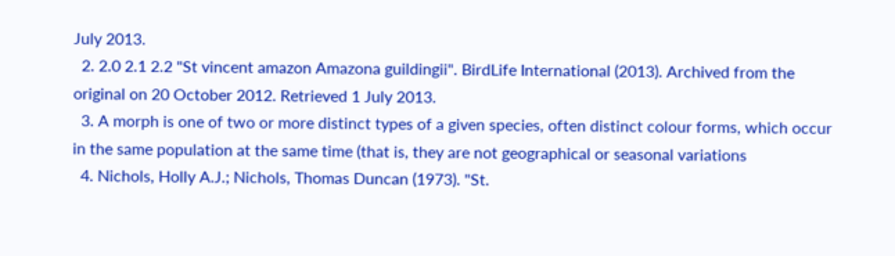July 2013.
  2. 2.0 2.1 2.2 "St vincent amazon Amazona guildingii". BirdLife International (2013). Archived from the original on 20 October 2012. Retrieved 1 July 2013.
  3. A morph is one of two or more distinct types of a given species, often distinct colour forms, which occur in the same population at the same time (that is, they are not geographical or seasonal variations
  4. Nichols, Holly A.J.; Nichols, Thomas Duncan (1973). "St.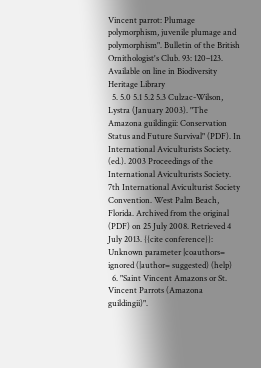Vincent parrot: Plumage polymorphism, juvenile plumage and polymorphism". Bulletin of the British Ornithologist's Club. 93: 120–123. Available on line in Biodiversity Heritage Library
  5. 5.0 5.1 5.2 5.3 Culzac-Wilson, Lystra (January 2003). "The Amazona guildingii: Conservation Status and Future Survival" (PDF). In International Aviculturists Society. (ed.). 2003 Proceedings of the International Aviculturists Society. 7th International Aviculturist Society Convention. West Palm Beach, Florida. Archived from the original (PDF) on 25 July 2008. Retrieved 4 July 2013. {{cite conference}}: Unknown parameter |coauthors= ignored (|author= suggested) (help)
  6. "Saint Vincent Amazons or St. Vincent Parrots (Amazona guildingii)".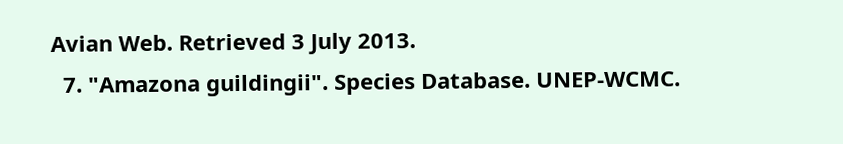Avian Web. Retrieved 3 July 2013.
  7. "Amazona guildingii". Species Database. UNEP-WCMC.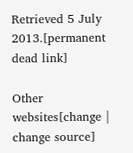Retrieved 5 July 2013.[permanent dead link]

Other websites[change | change source]